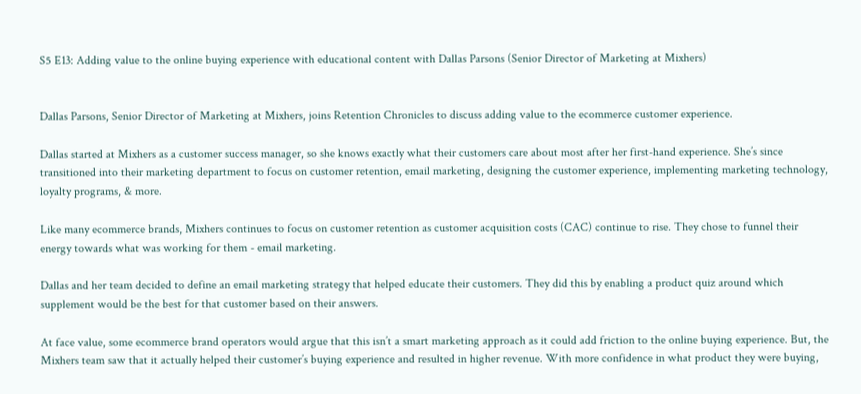S5 E13: Adding value to the online buying experience with educational content with Dallas Parsons (Senior Director of Marketing at Mixhers)


Dallas Parsons, Senior Director of Marketing at Mixhers, joins Retention Chronicles to discuss adding value to the ecommerce customer experience.

Dallas started at Mixhers as a customer success manager, so she knows exactly what their customers care about most after her first-hand experience. She’s since transitioned into their marketing department to focus on customer retention, email marketing, designing the customer experience, implementing marketing technology, loyalty programs, & more.

Like many ecommerce brands, Mixhers continues to focus on customer retention as customer acquisition costs (CAC) continue to rise. They chose to funnel their energy towards what was working for them - email marketing.

Dallas and her team decided to define an email marketing strategy that helped educate their customers. They did this by enabling a product quiz around which supplement would be the best for that customer based on their answers.

At face value, some ecommerce brand operators would argue that this isn’t a smart marketing approach as it could add friction to the online buying experience. But, the Mixhers team saw that it actually helped their customer’s buying experience and resulted in higher revenue. With more confidence in what product they were buying,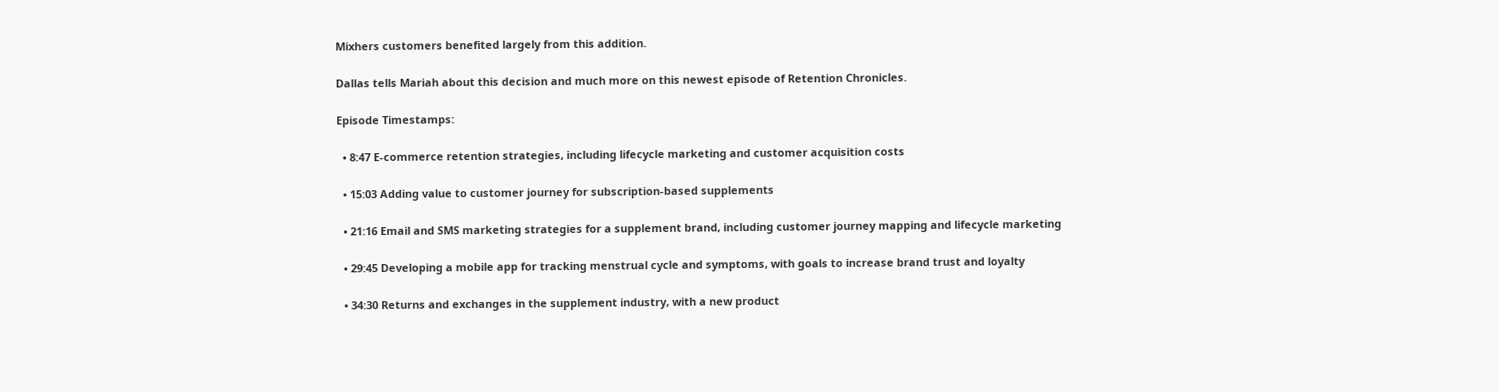Mixhers customers benefited largely from this addition.

Dallas tells Mariah about this decision and much more on this newest episode of Retention Chronicles.

Episode Timestamps:

  • 8:47 E-commerce retention strategies, including lifecycle marketing and customer acquisition costs

  • 15:03 Adding value to customer journey for subscription-based supplements

  • 21:16 Email and SMS marketing strategies for a supplement brand, including customer journey mapping and lifecycle marketing

  • 29:45 Developing a mobile app for tracking menstrual cycle and symptoms, with goals to increase brand trust and loyalty

  • 34:30 Returns and exchanges in the supplement industry, with a new product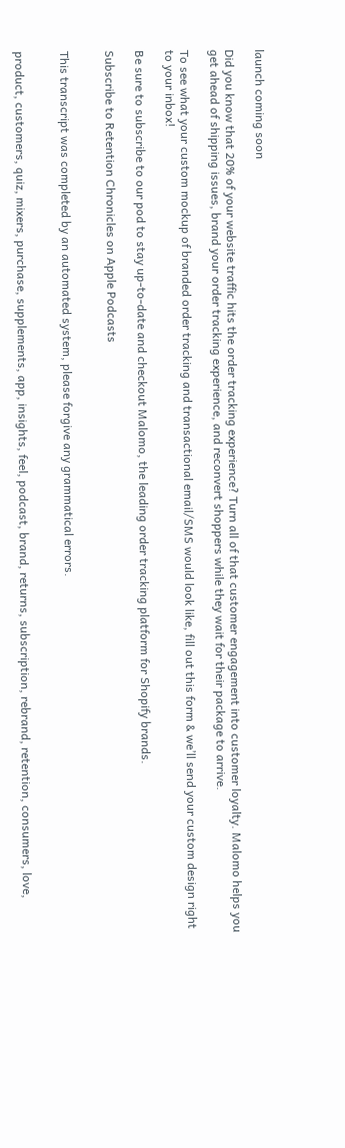launch coming soon

Did you know that 20% of your website traffic hits the order tracking experience? Turn all of that customer engagement into customer loyalty. Malomo helps you get ahead of shipping issues, brand your order tracking experience, and reconvert shoppers while they wait for their package to arrive.

To see what your custom mockup of branded order tracking and transactional email/SMS would look like, fill out this form & we’ll send your custom design right to your inbox!

Be sure to subscribe to our pod to stay up-to-date and checkout Malomo, the leading order tracking platform for Shopify brands.

Subscribe to Retention Chronicles on Apple Podcasts


This transcript was completed by an automated system, please forgive any grammatical errors.


product, customers, quiz, mixers, purchase, supplements, app, insights, feel, podcast, brand, returns, subscription, rebrand, retention, consumers, love,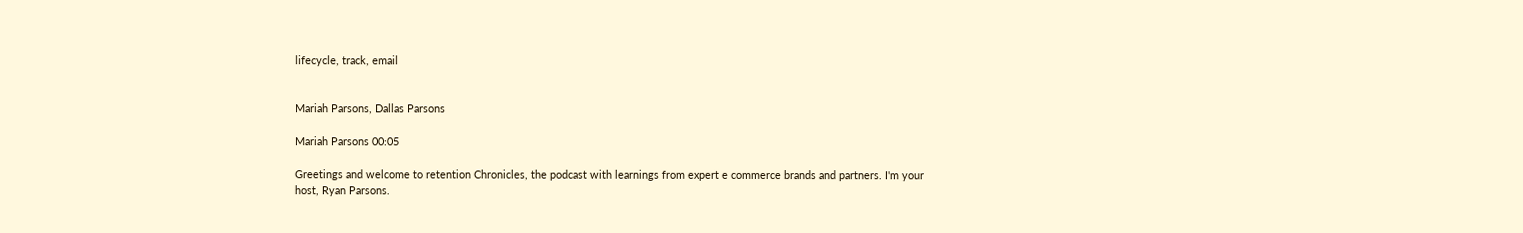lifecycle, track, email


Mariah Parsons, Dallas Parsons

Mariah Parsons 00:05

Greetings and welcome to retention Chronicles, the podcast with learnings from expert e commerce brands and partners. I'm your host, Ryan Parsons.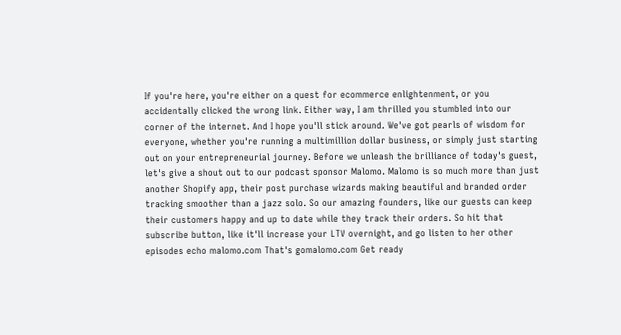If you're here, you're either on a quest for ecommerce enlightenment, or you accidentally clicked the wrong link. Either way, I am thrilled you stumbled into our corner of the internet. And I hope you'll stick around. We've got pearls of wisdom for everyone, whether you're running a multimillion dollar business, or simply just starting out on your entrepreneurial journey. Before we unleash the brilliance of today's guest, let's give a shout out to our podcast sponsor Malomo. Malomo is so much more than just another Shopify app, their post purchase wizards making beautiful and branded order tracking smoother than a jazz solo. So our amazing founders, like our guests can keep their customers happy and up to date while they track their orders. So hit that subscribe button, like it'll increase your LTV overnight, and go listen to her other episodes echo malomo.com That's gomalomo.com Get ready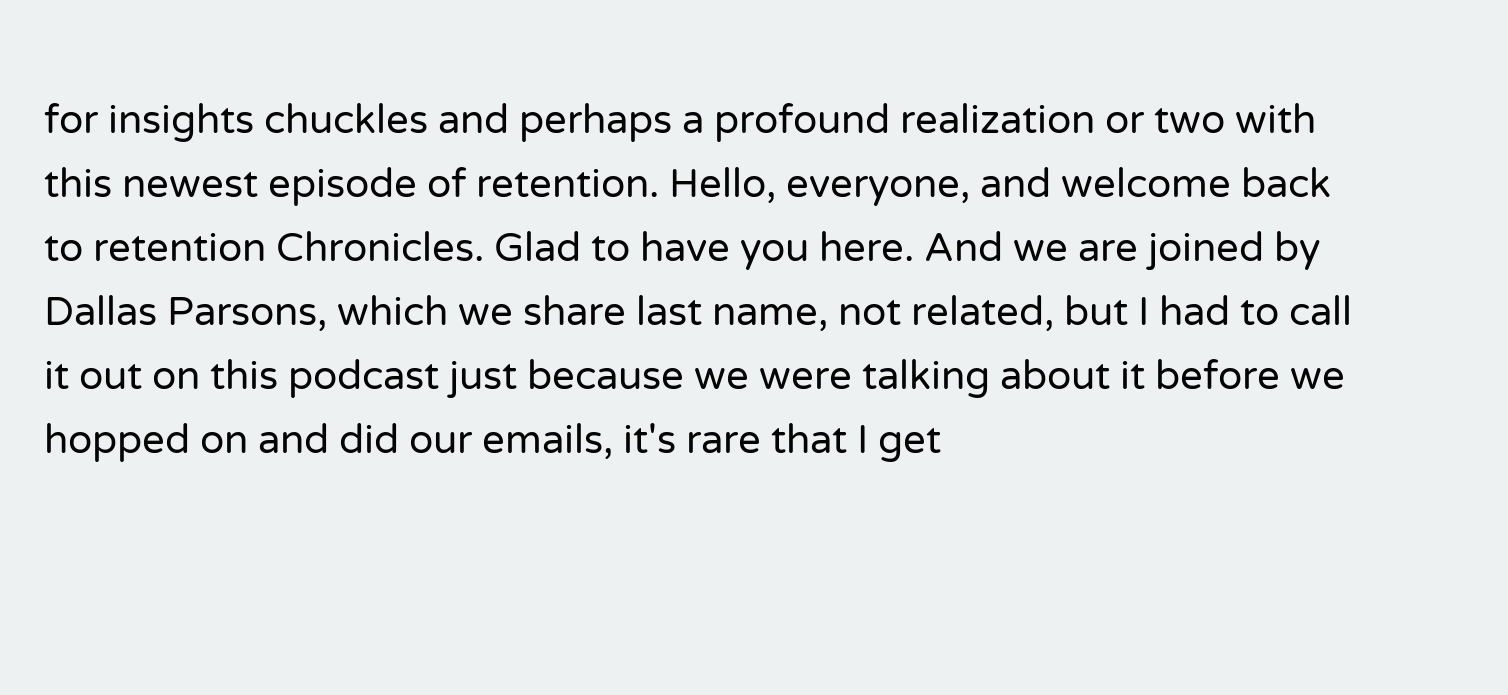for insights chuckles and perhaps a profound realization or two with this newest episode of retention. Hello, everyone, and welcome back to retention Chronicles. Glad to have you here. And we are joined by Dallas Parsons, which we share last name, not related, but I had to call it out on this podcast just because we were talking about it before we hopped on and did our emails, it's rare that I get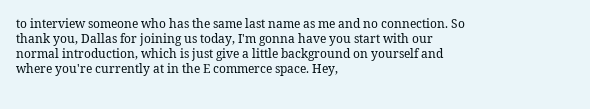to interview someone who has the same last name as me and no connection. So thank you, Dallas for joining us today, I'm gonna have you start with our normal introduction, which is just give a little background on yourself and where you're currently at in the E commerce space. Hey,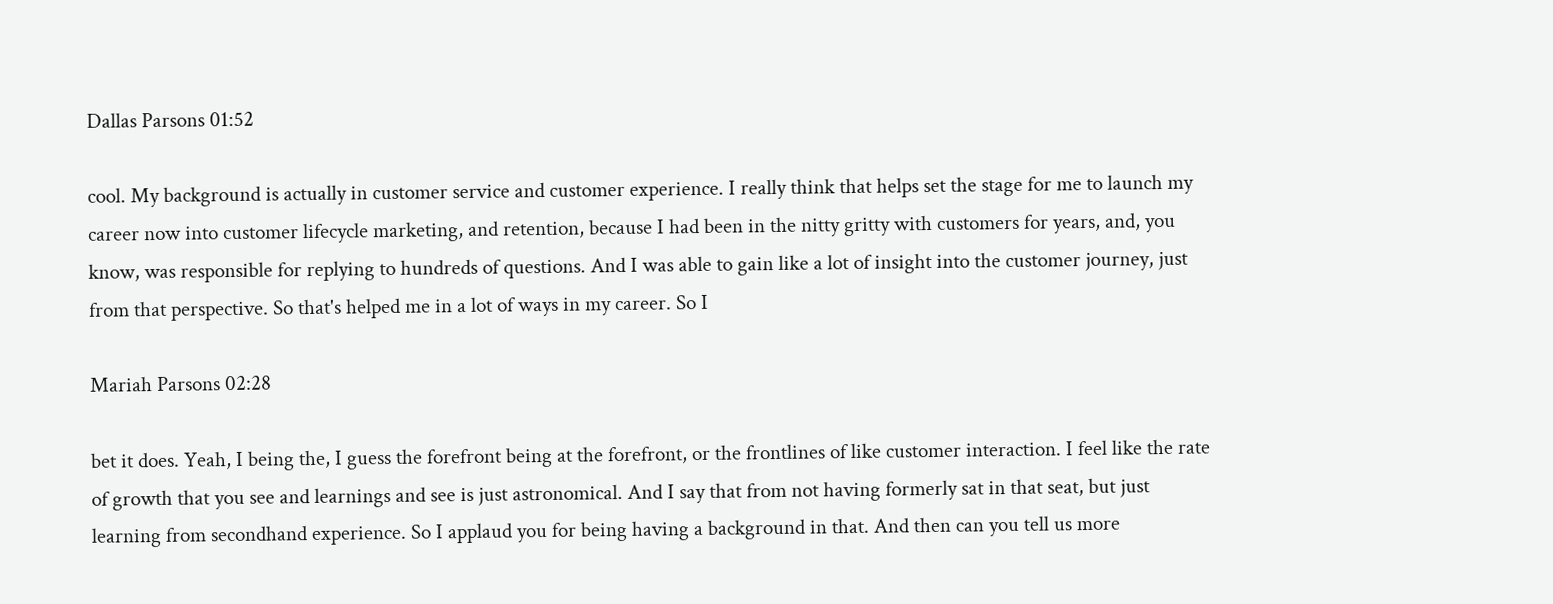Dallas Parsons 01:52

cool. My background is actually in customer service and customer experience. I really think that helps set the stage for me to launch my career now into customer lifecycle marketing, and retention, because I had been in the nitty gritty with customers for years, and, you know, was responsible for replying to hundreds of questions. And I was able to gain like a lot of insight into the customer journey, just from that perspective. So that's helped me in a lot of ways in my career. So I

Mariah Parsons 02:28

bet it does. Yeah, I being the, I guess the forefront being at the forefront, or the frontlines of like customer interaction. I feel like the rate of growth that you see and learnings and see is just astronomical. And I say that from not having formerly sat in that seat, but just learning from secondhand experience. So I applaud you for being having a background in that. And then can you tell us more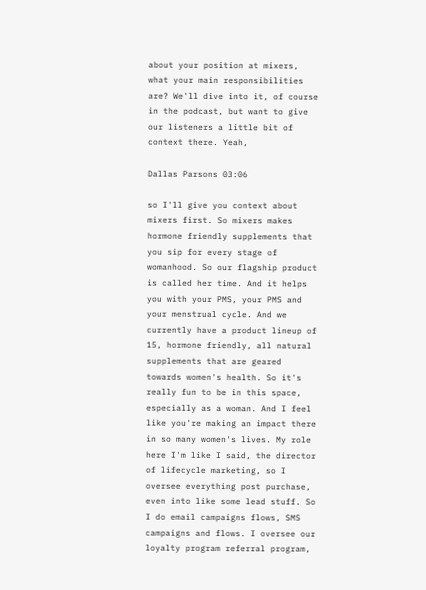about your position at mixers, what your main responsibilities are? We'll dive into it, of course in the podcast, but want to give our listeners a little bit of context there. Yeah,

Dallas Parsons 03:06

so I'll give you context about mixers first. So mixers makes hormone friendly supplements that you sip for every stage of womanhood. So our flagship product is called her time. And it helps you with your PMS, your PMS and your menstrual cycle. And we currently have a product lineup of 15, hormone friendly, all natural supplements that are geared towards women's health. So it's really fun to be in this space, especially as a woman. And I feel like you're making an impact there in so many women's lives. My role here I'm like I said, the director of lifecycle marketing, so I oversee everything post purchase, even into like some lead stuff. So I do email campaigns flows, SMS campaigns and flows. I oversee our loyalty program referral program,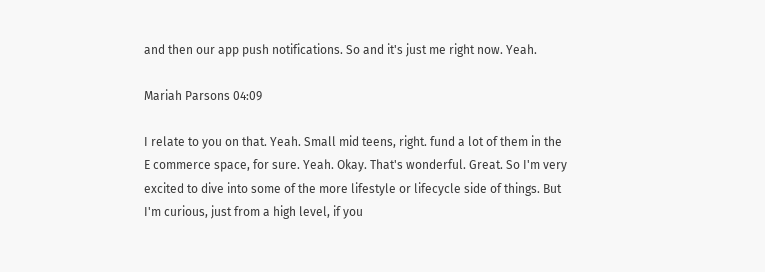and then our app push notifications. So and it's just me right now. Yeah.

Mariah Parsons 04:09

I relate to you on that. Yeah. Small mid teens, right. fund a lot of them in the E commerce space, for sure. Yeah. Okay. That's wonderful. Great. So I'm very excited to dive into some of the more lifestyle or lifecycle side of things. But I'm curious, just from a high level, if you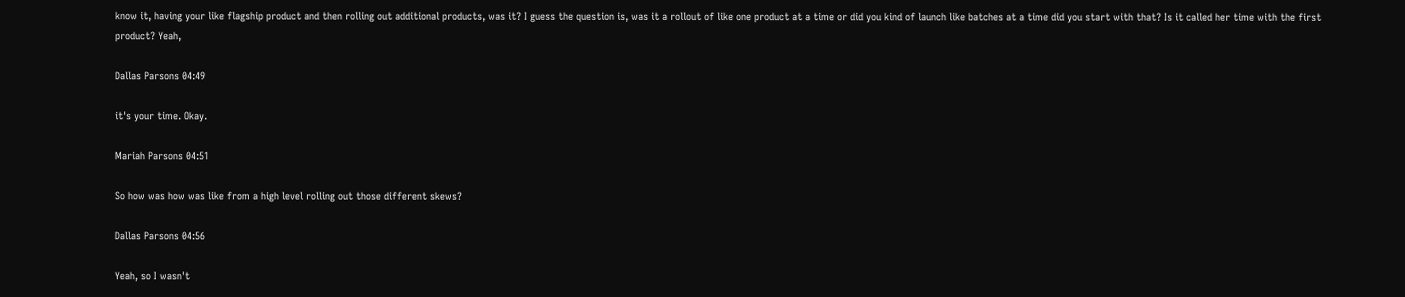know it, having your like flagship product and then rolling out additional products, was it? I guess the question is, was it a rollout of like one product at a time or did you kind of launch like batches at a time did you start with that? Is it called her time with the first product? Yeah,

Dallas Parsons 04:49

it's your time. Okay.

Mariah Parsons 04:51

So how was how was like from a high level rolling out those different skews?

Dallas Parsons 04:56

Yeah, so I wasn't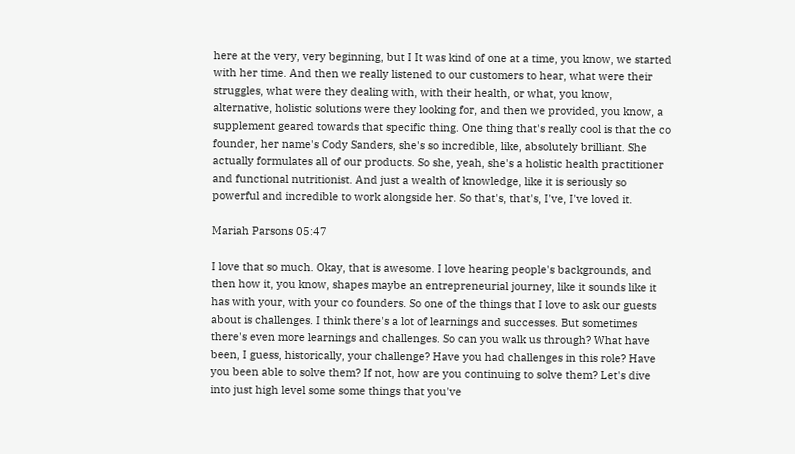here at the very, very beginning, but I It was kind of one at a time, you know, we started with her time. And then we really listened to our customers to hear, what were their struggles, what were they dealing with, with their health, or what, you know, alternative, holistic solutions were they looking for, and then we provided, you know, a supplement geared towards that specific thing. One thing that's really cool is that the co founder, her name's Cody Sanders, she's so incredible, like, absolutely brilliant. She actually formulates all of our products. So she, yeah, she's a holistic health practitioner and functional nutritionist. And just a wealth of knowledge, like it is seriously so powerful and incredible to work alongside her. So that's, that's, I've, I've loved it.

Mariah Parsons 05:47

I love that so much. Okay, that is awesome. I love hearing people's backgrounds, and then how it, you know, shapes maybe an entrepreneurial journey, like it sounds like it has with your, with your co founders. So one of the things that I love to ask our guests about is challenges. I think there's a lot of learnings and successes. But sometimes there's even more learnings and challenges. So can you walk us through? What have been, I guess, historically, your challenge? Have you had challenges in this role? Have you been able to solve them? If not, how are you continuing to solve them? Let's dive into just high level some some things that you've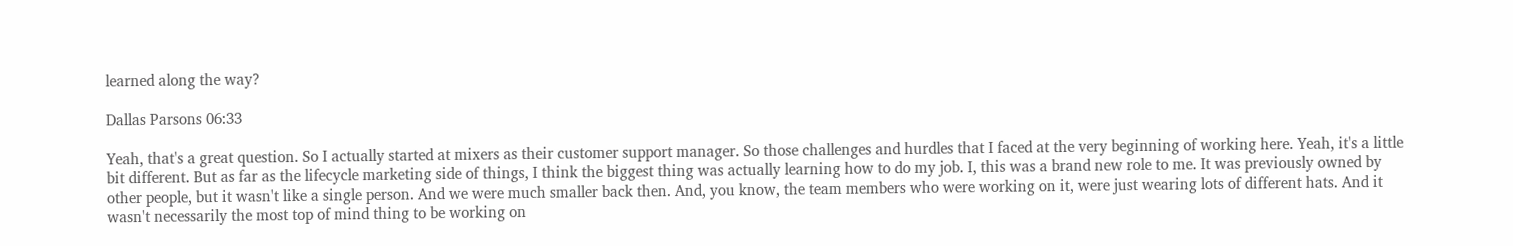learned along the way?

Dallas Parsons 06:33

Yeah, that's a great question. So I actually started at mixers as their customer support manager. So those challenges and hurdles that I faced at the very beginning of working here. Yeah, it's a little bit different. But as far as the lifecycle marketing side of things, I think the biggest thing was actually learning how to do my job. I, this was a brand new role to me. It was previously owned by other people, but it wasn't like a single person. And we were much smaller back then. And, you know, the team members who were working on it, were just wearing lots of different hats. And it wasn't necessarily the most top of mind thing to be working on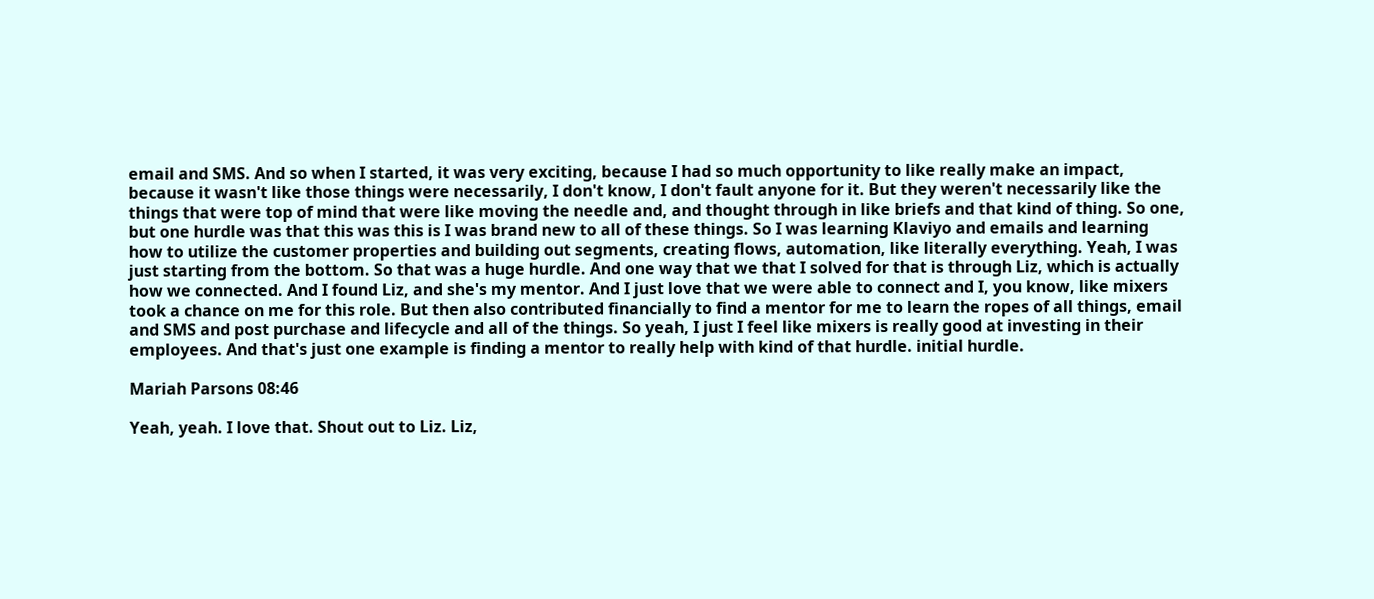email and SMS. And so when I started, it was very exciting, because I had so much opportunity to like really make an impact, because it wasn't like those things were necessarily, I don't know, I don't fault anyone for it. But they weren't necessarily like the things that were top of mind that were like moving the needle and, and thought through in like briefs and that kind of thing. So one, but one hurdle was that this was this is I was brand new to all of these things. So I was learning Klaviyo and emails and learning how to utilize the customer properties and building out segments, creating flows, automation, like literally everything. Yeah, I was just starting from the bottom. So that was a huge hurdle. And one way that we that I solved for that is through Liz, which is actually how we connected. And I found Liz, and she's my mentor. And I just love that we were able to connect and I, you know, like mixers took a chance on me for this role. But then also contributed financially to find a mentor for me to learn the ropes of all things, email and SMS and post purchase and lifecycle and all of the things. So yeah, I just I feel like mixers is really good at investing in their employees. And that's just one example is finding a mentor to really help with kind of that hurdle. initial hurdle.

Mariah Parsons 08:46

Yeah, yeah. I love that. Shout out to Liz. Liz,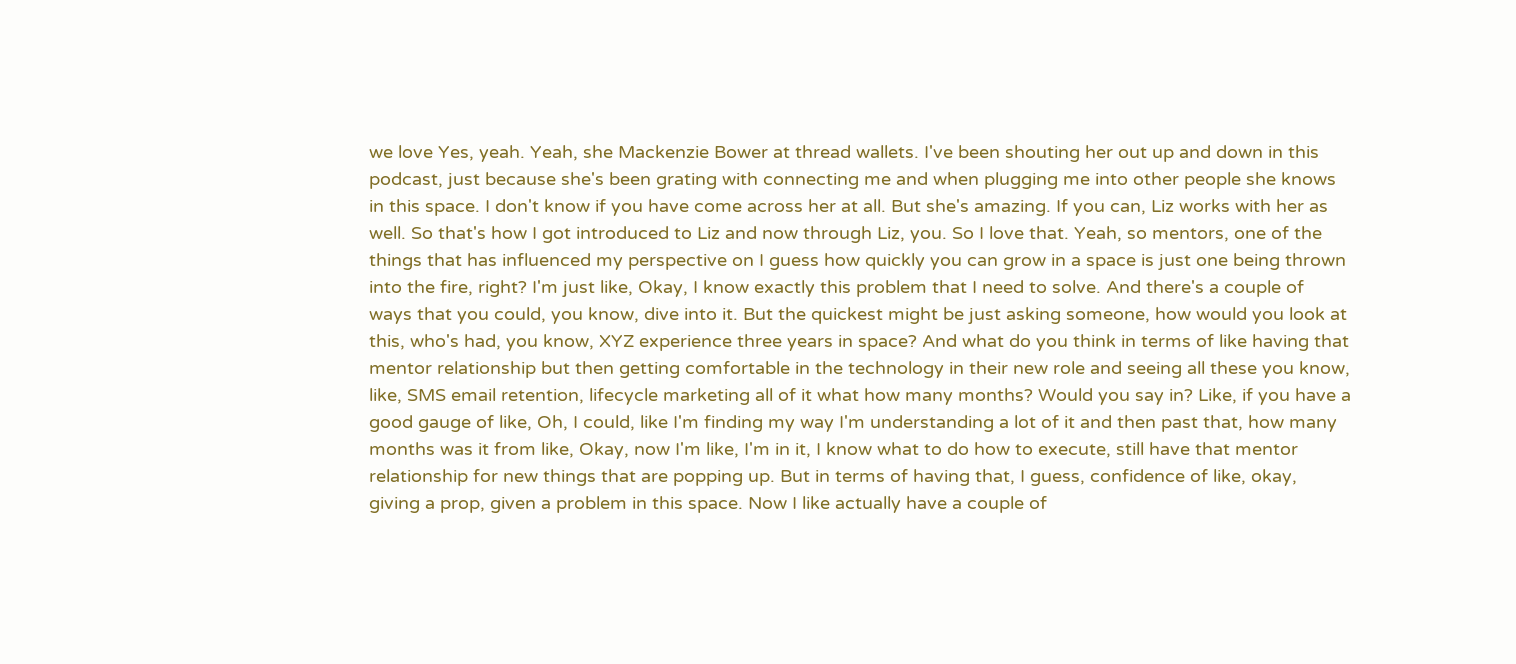we love Yes, yeah. Yeah, she Mackenzie Bower at thread wallets. I've been shouting her out up and down in this podcast, just because she's been grating with connecting me and when plugging me into other people she knows in this space. I don't know if you have come across her at all. But she's amazing. If you can, Liz works with her as well. So that's how I got introduced to Liz and now through Liz, you. So I love that. Yeah, so mentors, one of the things that has influenced my perspective on I guess how quickly you can grow in a space is just one being thrown into the fire, right? I'm just like, Okay, I know exactly this problem that I need to solve. And there's a couple of ways that you could, you know, dive into it. But the quickest might be just asking someone, how would you look at this, who's had, you know, XYZ experience three years in space? And what do you think in terms of like having that mentor relationship but then getting comfortable in the technology in their new role and seeing all these you know, like, SMS email retention, lifecycle marketing all of it what how many months? Would you say in? Like, if you have a good gauge of like, Oh, I could, like I'm finding my way I'm understanding a lot of it and then past that, how many months was it from like, Okay, now I'm like, I'm in it, I know what to do how to execute, still have that mentor relationship for new things that are popping up. But in terms of having that, I guess, confidence of like, okay, giving a prop, given a problem in this space. Now I like actually have a couple of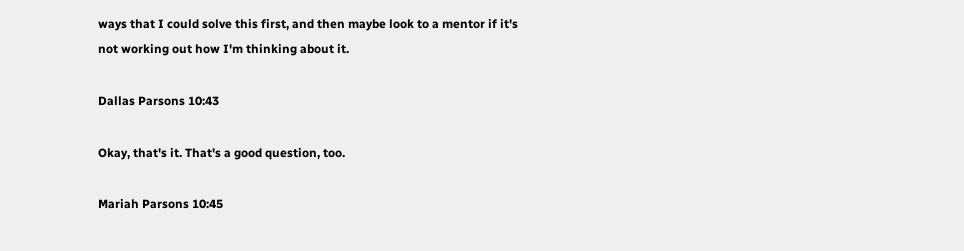ways that I could solve this first, and then maybe look to a mentor if it's not working out how I'm thinking about it.

Dallas Parsons 10:43

Okay, that's it. That's a good question, too.

Mariah Parsons 10:45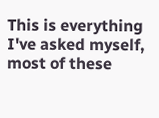This is everything I've asked myself, most of these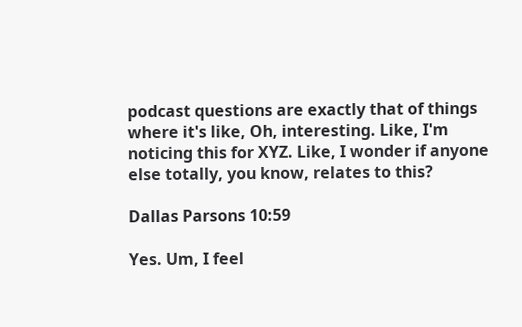podcast questions are exactly that of things where it's like, Oh, interesting. Like, I'm noticing this for XYZ. Like, I wonder if anyone else totally, you know, relates to this?

Dallas Parsons 10:59

Yes. Um, I feel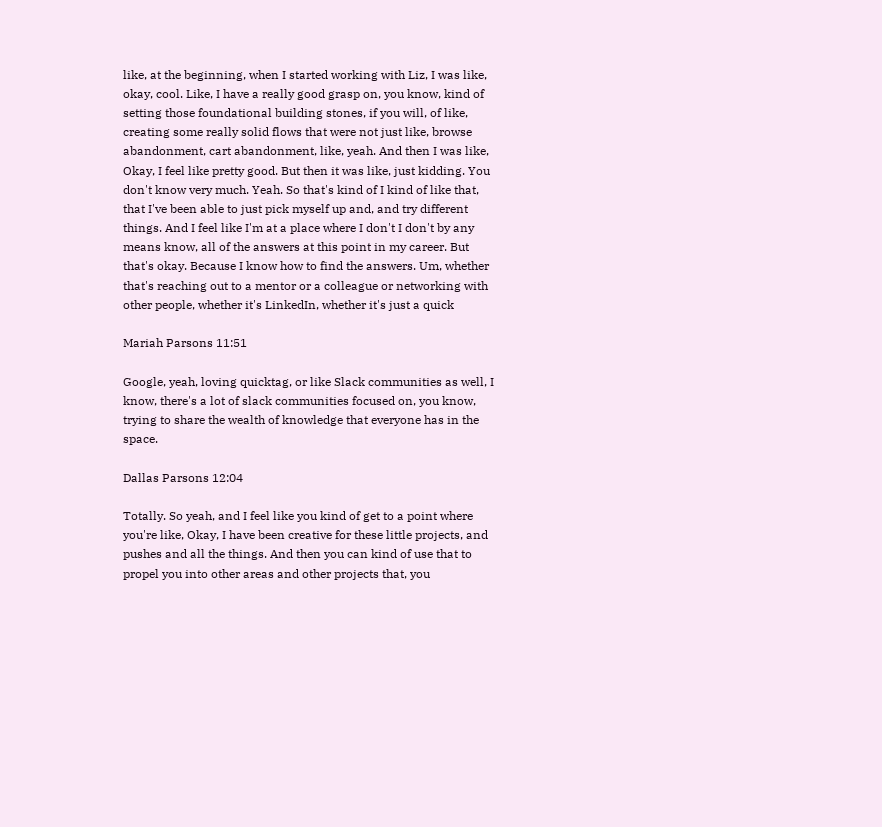like, at the beginning, when I started working with Liz, I was like, okay, cool. Like, I have a really good grasp on, you know, kind of setting those foundational building stones, if you will, of like, creating some really solid flows that were not just like, browse abandonment, cart abandonment, like, yeah. And then I was like, Okay, I feel like pretty good. But then it was like, just kidding. You don't know very much. Yeah. So that's kind of I kind of like that, that I've been able to just pick myself up and, and try different things. And I feel like I'm at a place where I don't I don't by any means know, all of the answers at this point in my career. But that's okay. Because I know how to find the answers. Um, whether that's reaching out to a mentor or a colleague or networking with other people, whether it's LinkedIn, whether it's just a quick

Mariah Parsons 11:51

Google, yeah, loving quicktag, or like Slack communities as well, I know, there's a lot of slack communities focused on, you know, trying to share the wealth of knowledge that everyone has in the space.

Dallas Parsons 12:04

Totally. So yeah, and I feel like you kind of get to a point where you're like, Okay, I have been creative for these little projects, and pushes and all the things. And then you can kind of use that to propel you into other areas and other projects that, you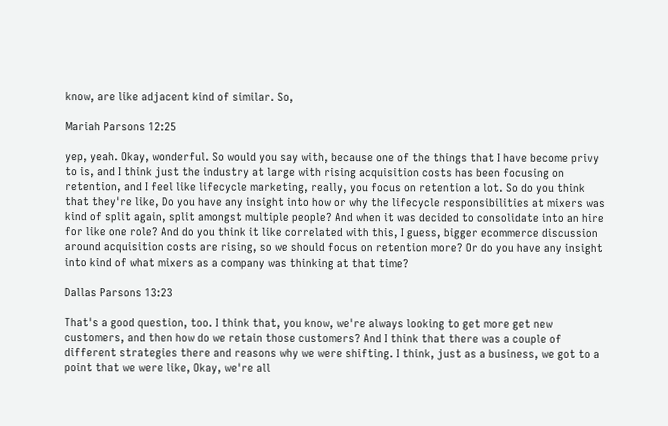know, are like adjacent kind of similar. So,

Mariah Parsons 12:25

yep, yeah. Okay, wonderful. So would you say with, because one of the things that I have become privy to is, and I think just the industry at large with rising acquisition costs has been focusing on retention, and I feel like lifecycle marketing, really, you focus on retention a lot. So do you think that they're like, Do you have any insight into how or why the lifecycle responsibilities at mixers was kind of split again, split amongst multiple people? And when it was decided to consolidate into an hire for like one role? And do you think it like correlated with this, I guess, bigger ecommerce discussion around acquisition costs are rising, so we should focus on retention more? Or do you have any insight into kind of what mixers as a company was thinking at that time?

Dallas Parsons 13:23

That's a good question, too. I think that, you know, we're always looking to get more get new customers, and then how do we retain those customers? And I think that there was a couple of different strategies there and reasons why we were shifting. I think, just as a business, we got to a point that we were like, Okay, we're all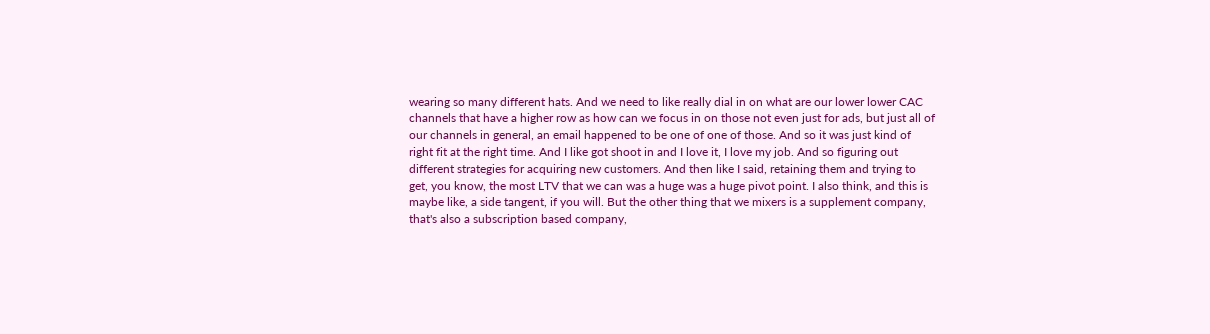wearing so many different hats. And we need to like really dial in on what are our lower lower CAC channels that have a higher row as how can we focus in on those not even just for ads, but just all of our channels in general, an email happened to be one of one of those. And so it was just kind of right fit at the right time. And I like got shoot in and I love it, I love my job. And so figuring out different strategies for acquiring new customers. And then like I said, retaining them and trying to get, you know, the most LTV that we can was a huge was a huge pivot point. I also think, and this is maybe like, a side tangent, if you will. But the other thing that we mixers is a supplement company, that's also a subscription based company,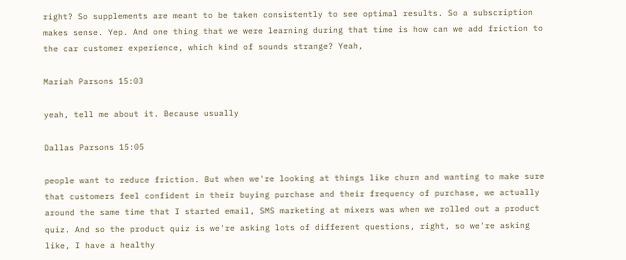right? So supplements are meant to be taken consistently to see optimal results. So a subscription makes sense. Yep. And one thing that we were learning during that time is how can we add friction to the car customer experience, which kind of sounds strange? Yeah,

Mariah Parsons 15:03

yeah, tell me about it. Because usually

Dallas Parsons 15:05

people want to reduce friction. But when we're looking at things like churn and wanting to make sure that customers feel confident in their buying purchase and their frequency of purchase, we actually around the same time that I started email, SMS marketing at mixers was when we rolled out a product quiz. And so the product quiz is we're asking lots of different questions, right, so we're asking like, I have a healthy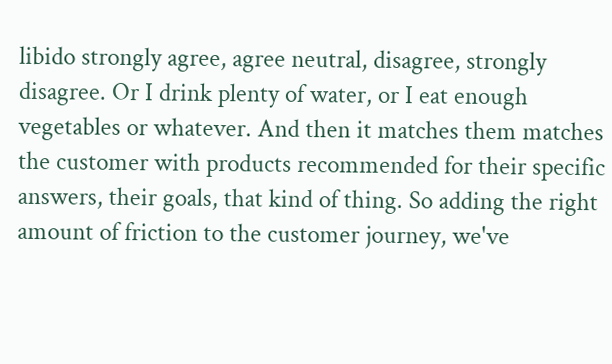libido strongly agree, agree neutral, disagree, strongly disagree. Or I drink plenty of water, or I eat enough vegetables or whatever. And then it matches them matches the customer with products recommended for their specific answers, their goals, that kind of thing. So adding the right amount of friction to the customer journey, we've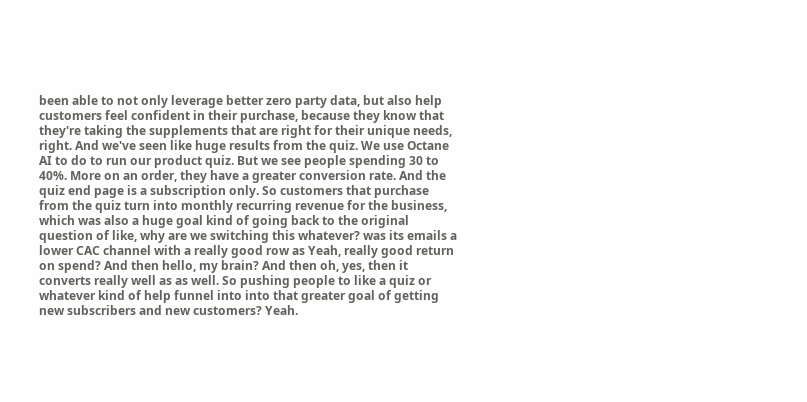been able to not only leverage better zero party data, but also help customers feel confident in their purchase, because they know that they're taking the supplements that are right for their unique needs, right. And we've seen like huge results from the quiz. We use Octane AI to do to run our product quiz. But we see people spending 30 to 40%. More on an order, they have a greater conversion rate. And the quiz end page is a subscription only. So customers that purchase from the quiz turn into monthly recurring revenue for the business, which was also a huge goal kind of going back to the original question of like, why are we switching this whatever? was its emails a lower CAC channel with a really good row as Yeah, really good return on spend? And then hello, my brain? And then oh, yes, then it converts really well as as well. So pushing people to like a quiz or whatever kind of help funnel into into that greater goal of getting new subscribers and new customers? Yeah.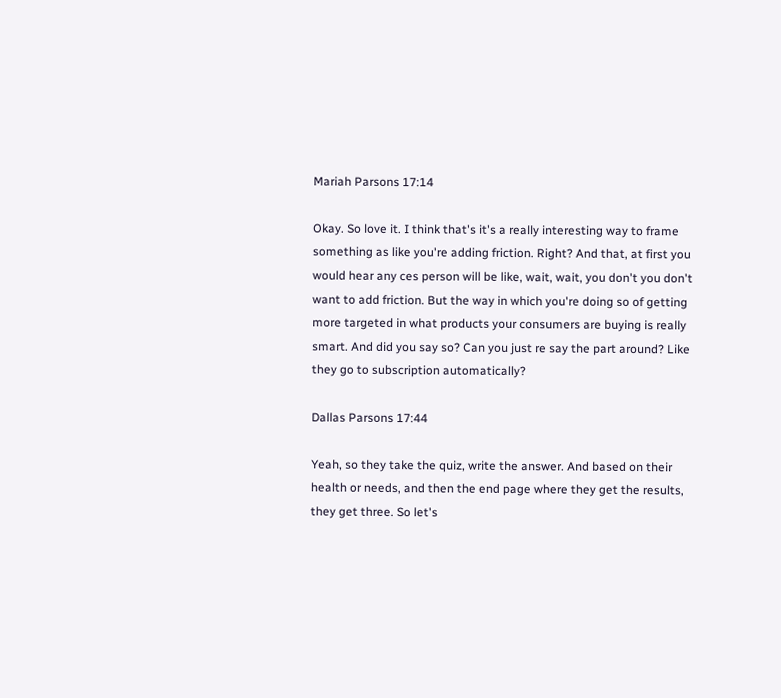Mariah Parsons 17:14

Okay. So love it. I think that's it's a really interesting way to frame something as like you're adding friction. Right? And that, at first you would hear any ces person will be like, wait, wait, you don't you don't want to add friction. But the way in which you're doing so of getting more targeted in what products your consumers are buying is really smart. And did you say so? Can you just re say the part around? Like they go to subscription automatically?

Dallas Parsons 17:44

Yeah, so they take the quiz, write the answer. And based on their health or needs, and then the end page where they get the results, they get three. So let's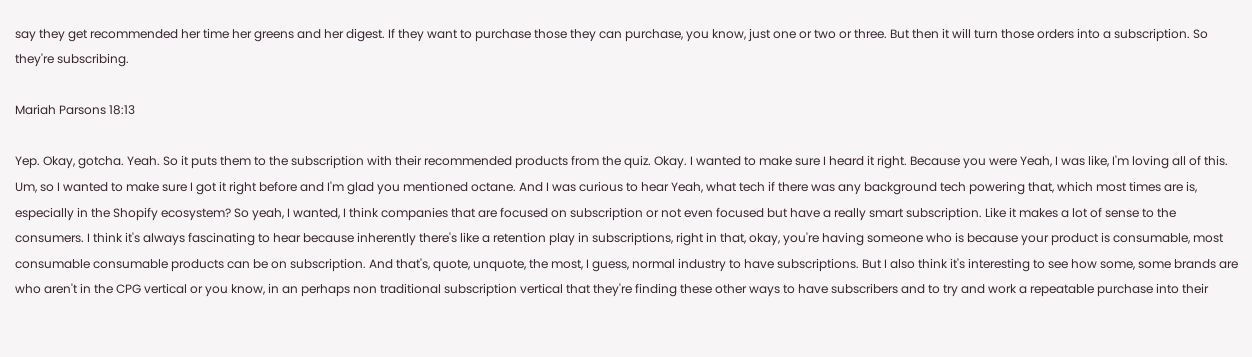say they get recommended her time her greens and her digest. If they want to purchase those they can purchase, you know, just one or two or three. But then it will turn those orders into a subscription. So they're subscribing.

Mariah Parsons 18:13

Yep. Okay, gotcha. Yeah. So it puts them to the subscription with their recommended products from the quiz. Okay. I wanted to make sure I heard it right. Because you were Yeah, I was like, I'm loving all of this. Um, so I wanted to make sure I got it right before and I'm glad you mentioned octane. And I was curious to hear Yeah, what tech if there was any background tech powering that, which most times are is, especially in the Shopify ecosystem? So yeah, I wanted, I think companies that are focused on subscription or not even focused but have a really smart subscription. Like it makes a lot of sense to the consumers. I think it's always fascinating to hear because inherently there's like a retention play in subscriptions, right in that, okay, you're having someone who is because your product is consumable, most consumable consumable products can be on subscription. And that's, quote, unquote, the most, I guess, normal industry to have subscriptions. But I also think it's interesting to see how some, some brands are who aren't in the CPG vertical or you know, in an perhaps non traditional subscription vertical that they're finding these other ways to have subscribers and to try and work a repeatable purchase into their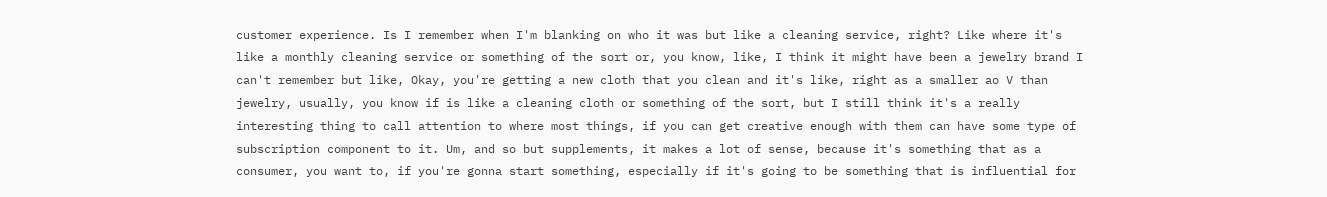customer experience. Is I remember when I'm blanking on who it was but like a cleaning service, right? Like where it's like a monthly cleaning service or something of the sort or, you know, like, I think it might have been a jewelry brand I can't remember but like, Okay, you're getting a new cloth that you clean and it's like, right as a smaller ao V than jewelry, usually, you know if is like a cleaning cloth or something of the sort, but I still think it's a really interesting thing to call attention to where most things, if you can get creative enough with them can have some type of subscription component to it. Um, and so but supplements, it makes a lot of sense, because it's something that as a consumer, you want to, if you're gonna start something, especially if it's going to be something that is influential for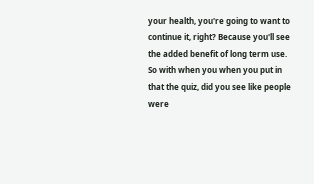your health, you're going to want to continue it, right? Because you'll see the added benefit of long term use. So with when you when you put in that the quiz, did you see like people were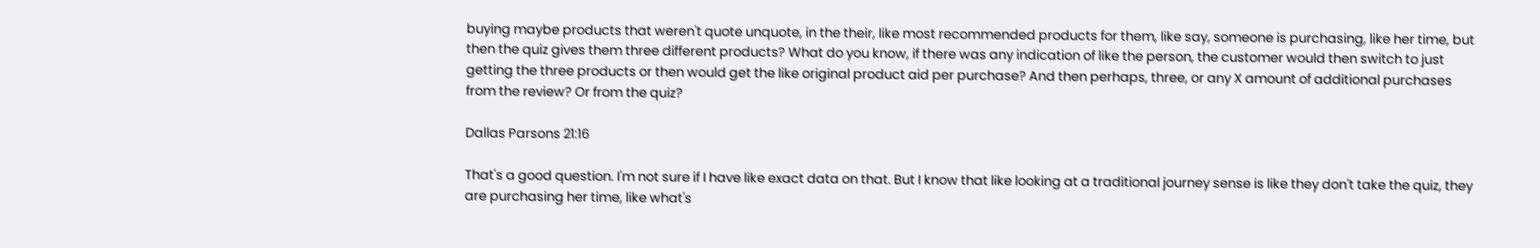buying maybe products that weren't quote unquote, in the their, like most recommended products for them, like say, someone is purchasing, like her time, but then the quiz gives them three different products? What do you know, if there was any indication of like the person, the customer would then switch to just getting the three products or then would get the like original product aid per purchase? And then perhaps, three, or any X amount of additional purchases from the review? Or from the quiz?

Dallas Parsons 21:16

That's a good question. I'm not sure if I have like exact data on that. But I know that like looking at a traditional journey sense is like they don't take the quiz, they are purchasing her time, like what's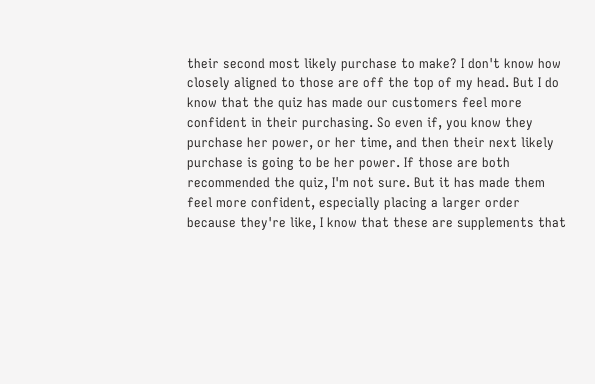their second most likely purchase to make? I don't know how closely aligned to those are off the top of my head. But I do know that the quiz has made our customers feel more confident in their purchasing. So even if, you know they purchase her power, or her time, and then their next likely purchase is going to be her power. If those are both recommended the quiz, I'm not sure. But it has made them feel more confident, especially placing a larger order because they're like, I know that these are supplements that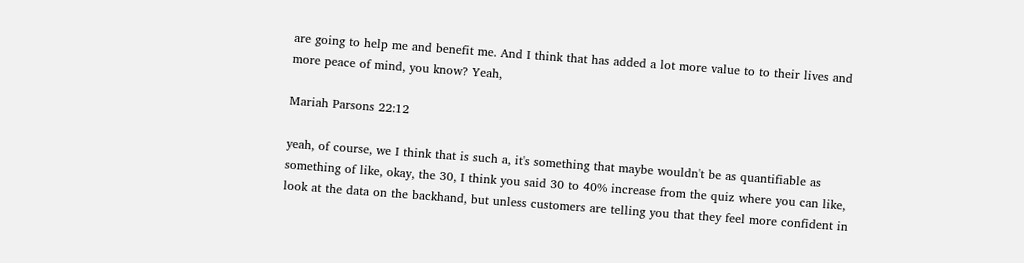are going to help me and benefit me. And I think that has added a lot more value to to their lives and more peace of mind, you know? Yeah,

Mariah Parsons 22:12

yeah, of course, we I think that is such a, it's something that maybe wouldn't be as quantifiable as something of like, okay, the 30, I think you said 30 to 40% increase from the quiz where you can like, look at the data on the backhand, but unless customers are telling you that they feel more confident in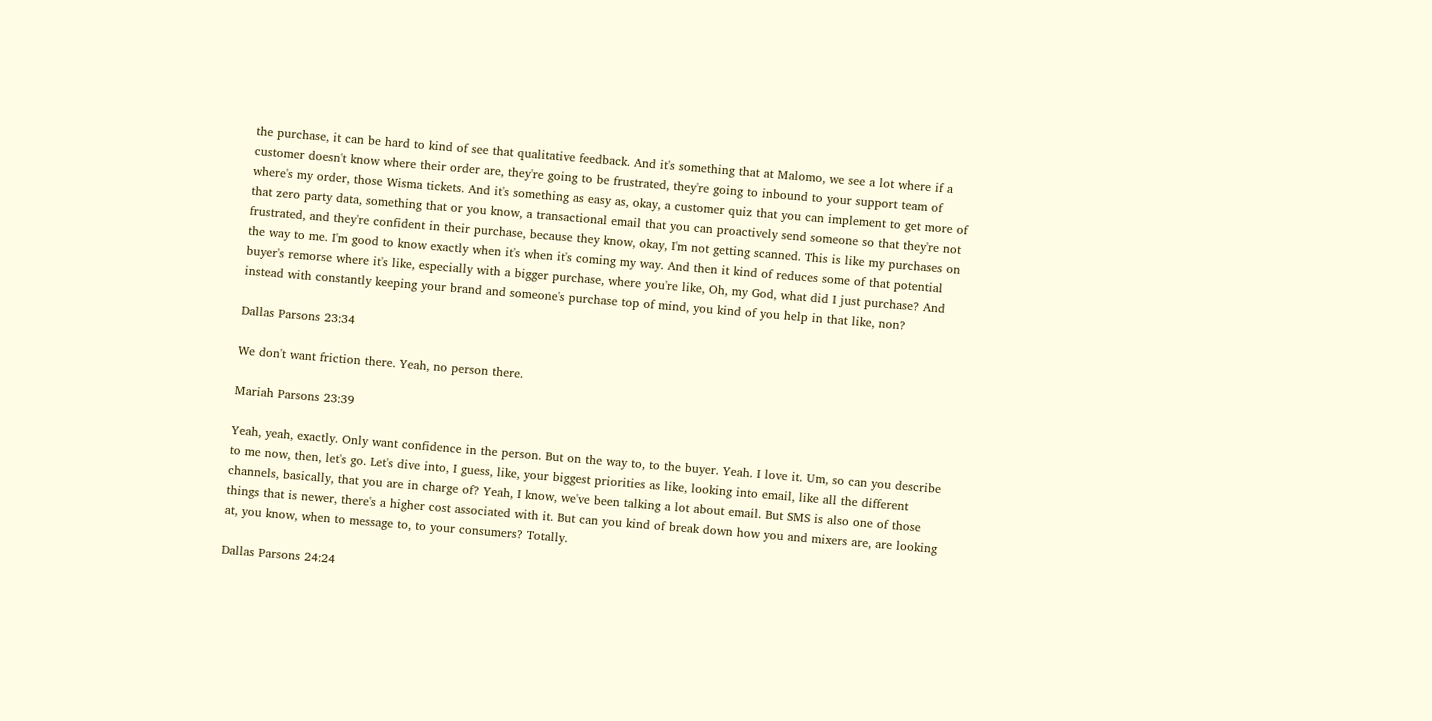the purchase, it can be hard to kind of see that qualitative feedback. And it's something that at Malomo, we see a lot where if a customer doesn't know where their order are, they're going to be frustrated, they're going to inbound to your support team of where's my order, those Wisma tickets. And it's something as easy as, okay, a customer quiz that you can implement to get more of that zero party data, something that or you know, a transactional email that you can proactively send someone so that they're not frustrated, and they're confident in their purchase, because they know, okay, I'm not getting scanned. This is like my purchases on the way to me. I'm good to know exactly when it's when it's coming my way. And then it kind of reduces some of that potential buyer's remorse where it's like, especially with a bigger purchase, where you're like, Oh, my God, what did I just purchase? And instead with constantly keeping your brand and someone's purchase top of mind, you kind of you help in that like, non?

Dallas Parsons 23:34

We don't want friction there. Yeah, no person there.

Mariah Parsons 23:39

Yeah, yeah, exactly. Only want confidence in the person. But on the way to, to the buyer. Yeah. I love it. Um, so can you describe to me now, then, let's go. Let's dive into, I guess, like, your biggest priorities as like, looking into email, like all the different channels, basically, that you are in charge of? Yeah, I know, we've been talking a lot about email. But SMS is also one of those things that is newer, there's a higher cost associated with it. But can you kind of break down how you and mixers are, are looking at, you know, when to message to, to your consumers? Totally.

Dallas Parsons 24:24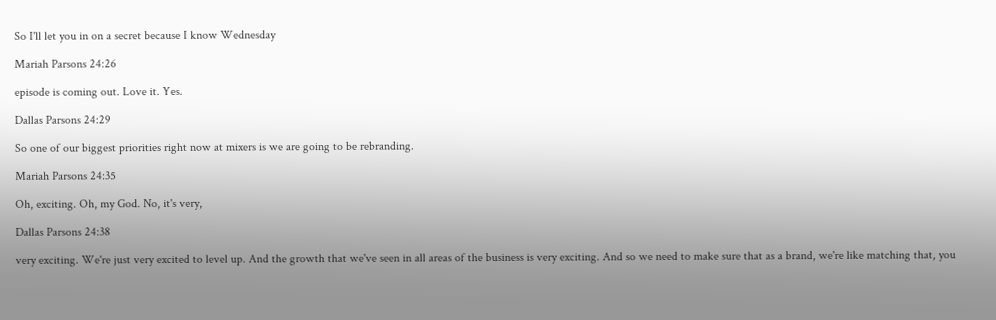So I'll let you in on a secret because I know Wednesday

Mariah Parsons 24:26

episode is coming out. Love it. Yes.

Dallas Parsons 24:29

So one of our biggest priorities right now at mixers is we are going to be rebranding.

Mariah Parsons 24:35

Oh, exciting. Oh, my God. No, it's very,

Dallas Parsons 24:38

very exciting. We're just very excited to level up. And the growth that we've seen in all areas of the business is very exciting. And so we need to make sure that as a brand, we're like matching that, you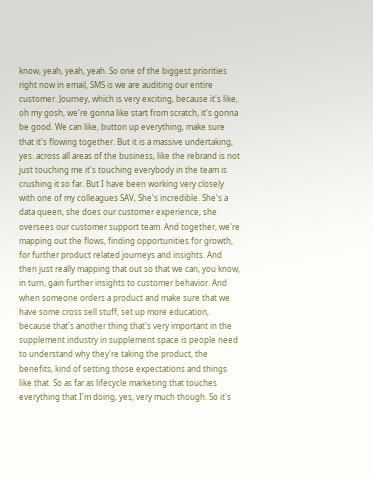know, yeah, yeah, yeah. So one of the biggest priorities right now in email, SMS is we are auditing our entire customer. Journey, which is very exciting, because it's like, oh my gosh, we're gonna like start from scratch, it's gonna be good. We can like, button up everything, make sure that it's flowing together. But it is a massive undertaking, yes. across all areas of the business, like the rebrand is not just touching me it's touching everybody in the team is crushing it so far. But I have been working very closely with one of my colleagues SAV, She's incredible. She's a data queen, she does our customer experience, she oversees our customer support team. And together, we're mapping out the flows, finding opportunities for growth, for further product related journeys and insights. And then just really mapping that out so that we can, you know, in turn, gain further insights to customer behavior. And when someone orders a product and make sure that we have some cross sell stuff, set up more education, because that's another thing that's very important in the supplement industry in supplement space is people need to understand why they're taking the product, the benefits, kind of setting those expectations and things like that. So as far as lifecycle marketing that touches everything that I'm doing, yes, very much though. So it's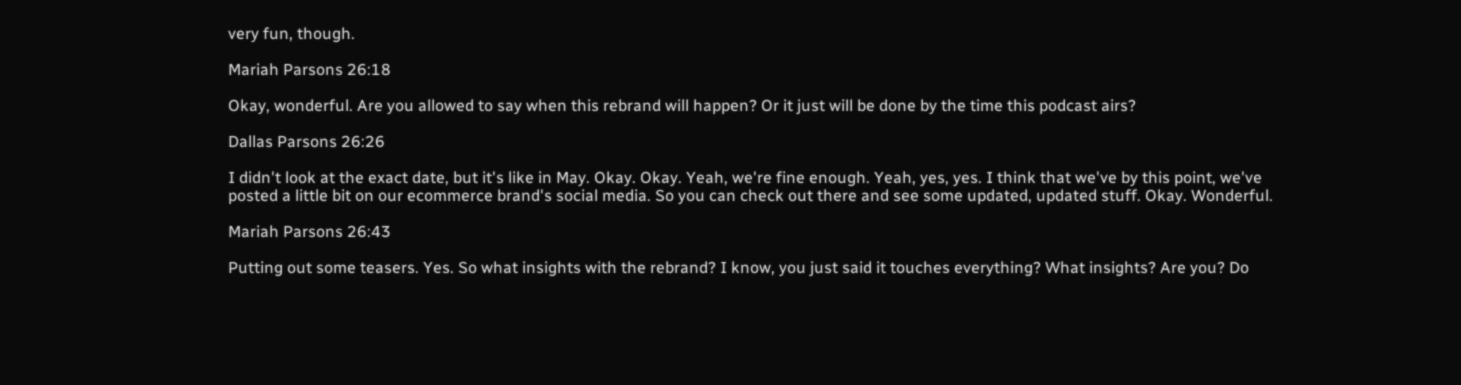very fun, though.

Mariah Parsons 26:18

Okay, wonderful. Are you allowed to say when this rebrand will happen? Or it just will be done by the time this podcast airs?

Dallas Parsons 26:26

I didn't look at the exact date, but it's like in May. Okay. Okay. Yeah, we're fine enough. Yeah, yes, yes. I think that we've by this point, we've posted a little bit on our ecommerce brand's social media. So you can check out there and see some updated, updated stuff. Okay. Wonderful.

Mariah Parsons 26:43

Putting out some teasers. Yes. So what insights with the rebrand? I know, you just said it touches everything? What insights? Are you? Do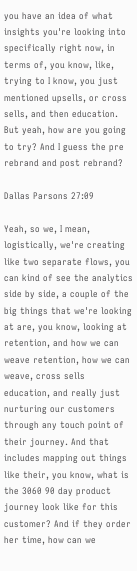you have an idea of what insights you're looking into specifically right now, in terms of, you know, like, trying to I know, you just mentioned upsells, or cross sells, and then education. But yeah, how are you going to try? And I guess the pre rebrand and post rebrand?

Dallas Parsons 27:09

Yeah, so we, I mean, logistically, we're creating like two separate flows, you can kind of see the analytics side by side, a couple of the big things that we're looking at are, you know, looking at retention, and how we can weave retention, how we can weave, cross sells education, and really just nurturing our customers through any touch point of their journey. And that includes mapping out things like their, you know, what is the 3060 90 day product journey look like for this customer? And if they order her time, how can we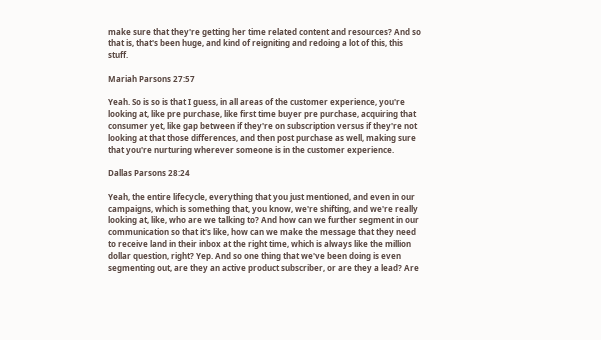make sure that they're getting her time related content and resources? And so that is, that's been huge, and kind of reigniting and redoing a lot of this, this stuff.

Mariah Parsons 27:57

Yeah. So is so is that I guess, in all areas of the customer experience, you're looking at, like pre purchase, like first time buyer pre purchase, acquiring that consumer yet, like gap between if they're on subscription versus if they're not looking at that those differences, and then post purchase as well, making sure that you're nurturing wherever someone is in the customer experience.

Dallas Parsons 28:24

Yeah, the entire lifecycle, everything that you just mentioned, and even in our campaigns, which is something that, you know, we're shifting, and we're really looking at, like, who are we talking to? And how can we further segment in our communication so that it's like, how can we make the message that they need to receive land in their inbox at the right time, which is always like the million dollar question, right? Yep. And so one thing that we've been doing is even segmenting out, are they an active product subscriber, or are they a lead? Are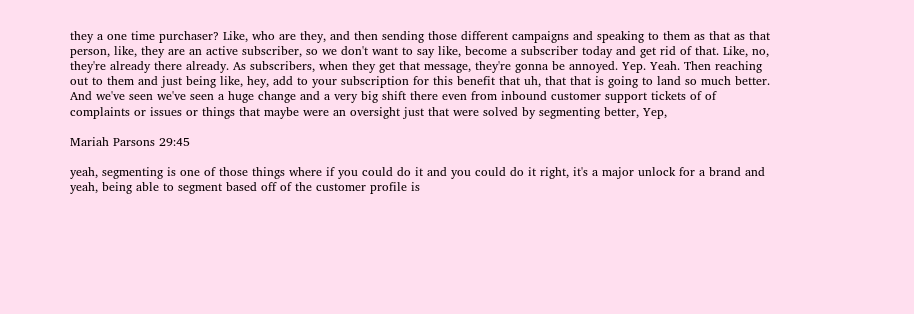they a one time purchaser? Like, who are they, and then sending those different campaigns and speaking to them as that as that person, like, they are an active subscriber, so we don't want to say like, become a subscriber today and get rid of that. Like, no, they're already there already. As subscribers, when they get that message, they're gonna be annoyed. Yep. Yeah. Then reaching out to them and just being like, hey, add to your subscription for this benefit that uh, that that is going to land so much better. And we've seen we've seen a huge change and a very big shift there even from inbound customer support tickets of of complaints or issues or things that maybe were an oversight just that were solved by segmenting better, Yep,

Mariah Parsons 29:45

yeah, segmenting is one of those things where if you could do it and you could do it right, it's a major unlock for a brand and yeah, being able to segment based off of the customer profile is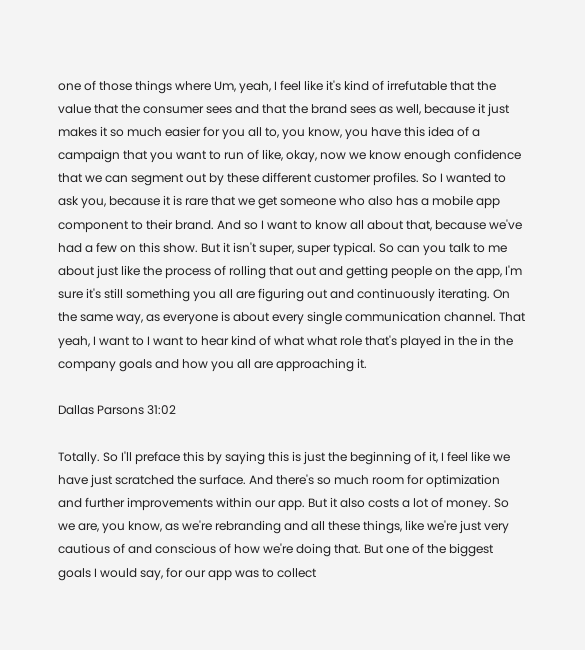one of those things where Um, yeah, I feel like it's kind of irrefutable that the value that the consumer sees and that the brand sees as well, because it just makes it so much easier for you all to, you know, you have this idea of a campaign that you want to run of like, okay, now we know enough confidence that we can segment out by these different customer profiles. So I wanted to ask you, because it is rare that we get someone who also has a mobile app component to their brand. And so I want to know all about that, because we've had a few on this show. But it isn't super, super typical. So can you talk to me about just like the process of rolling that out and getting people on the app, I'm sure it's still something you all are figuring out and continuously iterating. On the same way, as everyone is about every single communication channel. That yeah, I want to I want to hear kind of what what role that's played in the in the company goals and how you all are approaching it.

Dallas Parsons 31:02

Totally. So I'll preface this by saying this is just the beginning of it, I feel like we have just scratched the surface. And there's so much room for optimization and further improvements within our app. But it also costs a lot of money. So we are, you know, as we're rebranding and all these things, like we're just very cautious of and conscious of how we're doing that. But one of the biggest goals I would say, for our app was to collect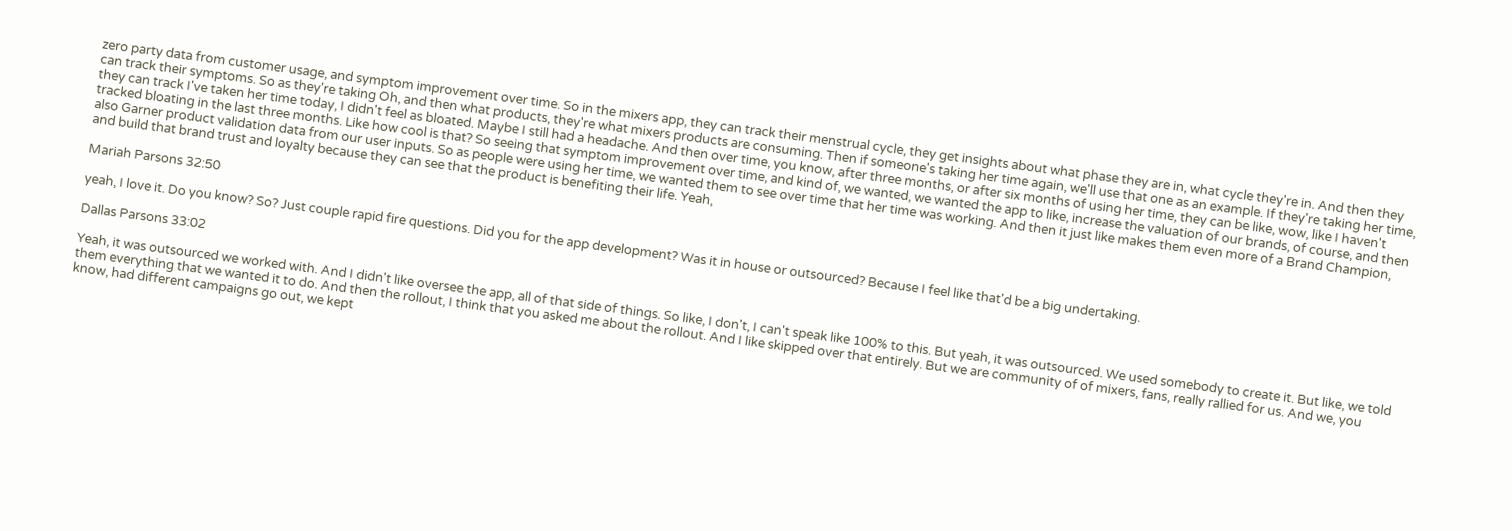zero party data from customer usage, and symptom improvement over time. So in the mixers app, they can track their menstrual cycle, they get insights about what phase they are in, what cycle they're in. And then they can track their symptoms. So as they're taking Oh, and then what products, they're what mixers products are consuming. Then if someone's taking her time again, we'll use that one as an example. If they're taking her time, they can track I've taken her time today, I didn't feel as bloated. Maybe I still had a headache. And then over time, you know, after three months, or after six months of using her time, they can be like, wow, like I haven't tracked bloating in the last three months. Like how cool is that? So seeing that symptom improvement over time, and kind of, we wanted, we wanted the app to like, increase the valuation of our brands, of course, and then also Garner product validation data from our user inputs. So as people were using her time, we wanted them to see over time that her time was working. And then it just like makes them even more of a Brand Champion, and build that brand trust and loyalty because they can see that the product is benefiting their life. Yeah,

Mariah Parsons 32:50

yeah, I love it. Do you know? So? Just couple rapid fire questions. Did you for the app development? Was it in house or outsourced? Because I feel like that'd be a big undertaking.

Dallas Parsons 33:02

Yeah, it was outsourced we worked with. And I didn't like oversee the app, all of that side of things. So like, I don't, I can't speak like 100% to this. But yeah, it was outsourced. We used somebody to create it. But like, we told them everything that we wanted it to do. And then the rollout, I think that you asked me about the rollout. And I like skipped over that entirely. But we are community of of mixers, fans, really rallied for us. And we, you know, had different campaigns go out, we kept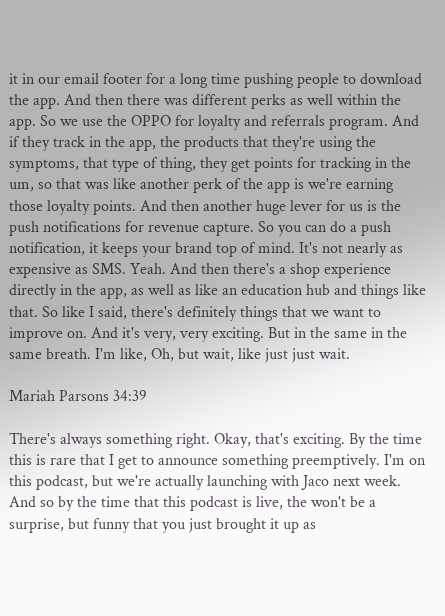it in our email footer for a long time pushing people to download the app. And then there was different perks as well within the app. So we use the OPPO for loyalty and referrals program. And if they track in the app, the products that they're using the symptoms, that type of thing, they get points for tracking in the um, so that was like another perk of the app is we're earning those loyalty points. And then another huge lever for us is the push notifications for revenue capture. So you can do a push notification, it keeps your brand top of mind. It's not nearly as expensive as SMS. Yeah. And then there's a shop experience directly in the app, as well as like an education hub and things like that. So like I said, there's definitely things that we want to improve on. And it's very, very exciting. But in the same in the same breath. I'm like, Oh, but wait, like just just wait.

Mariah Parsons 34:39

There's always something right. Okay, that's exciting. By the time this is rare that I get to announce something preemptively. I'm on this podcast, but we're actually launching with Jaco next week. And so by the time that this podcast is live, the won't be a surprise, but funny that you just brought it up as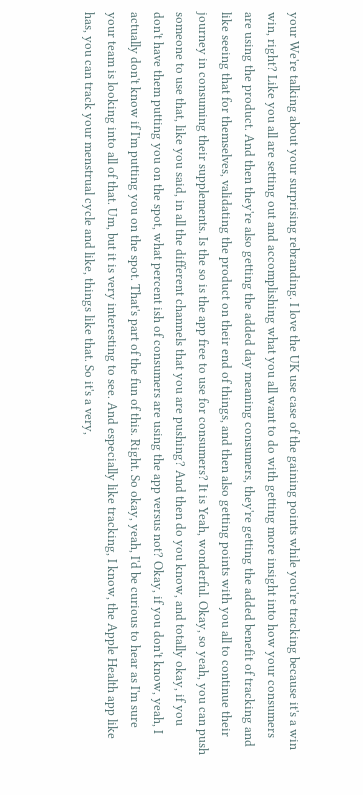your We're talking about your surprising rebranding. I love the UK use case of the gaining points while you're tracking because it's a win win, right? Like you all are setting out and accomplishing what you all want to do with getting more insight into how your consumers are using the product. And then they're also getting the added day meaning consumers, they're getting the added benefit of tracking and like seeing that for themselves, validating the product on their end of things, and then also getting points with you all to continue their journey in consuming their supplements. Is the so is the app free to use for consumers? It is Yeah, wonderful. Okay, so yeah, you can push someone to use that, like you said, in all the different channels that you are pushing? And then do you know, and totally okay, if you don't have them putting you on the spot, what percent ish of consumers are using the app versus not? Okay, if you don't know, yeah, I actually don't know if I'm putting you on the spot. That's part of the fun of this. Right. So okay, yeah, I'd be curious to hear as I'm sure your team is looking into all of that. Um, but it is very interesting to see. And especially like tracking, I know, the Apple Health app like has, you can track your menstrual cycle and like, things like that. So it's a very,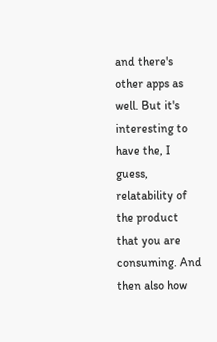and there's other apps as well. But it's interesting to have the, I guess, relatability of the product that you are consuming. And then also how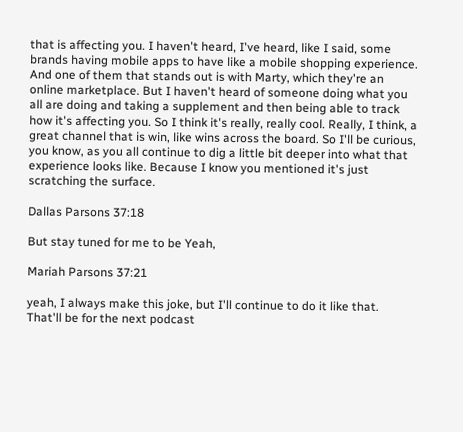that is affecting you. I haven't heard, I've heard, like I said, some brands having mobile apps to have like a mobile shopping experience. And one of them that stands out is with Marty, which they're an online marketplace. But I haven't heard of someone doing what you all are doing and taking a supplement and then being able to track how it's affecting you. So I think it's really, really cool. Really, I think, a great channel that is win, like wins across the board. So I'll be curious, you know, as you all continue to dig a little bit deeper into what that experience looks like. Because I know you mentioned it's just scratching the surface.

Dallas Parsons 37:18

But stay tuned for me to be Yeah,

Mariah Parsons 37:21

yeah, I always make this joke, but I'll continue to do it like that. That'll be for the next podcast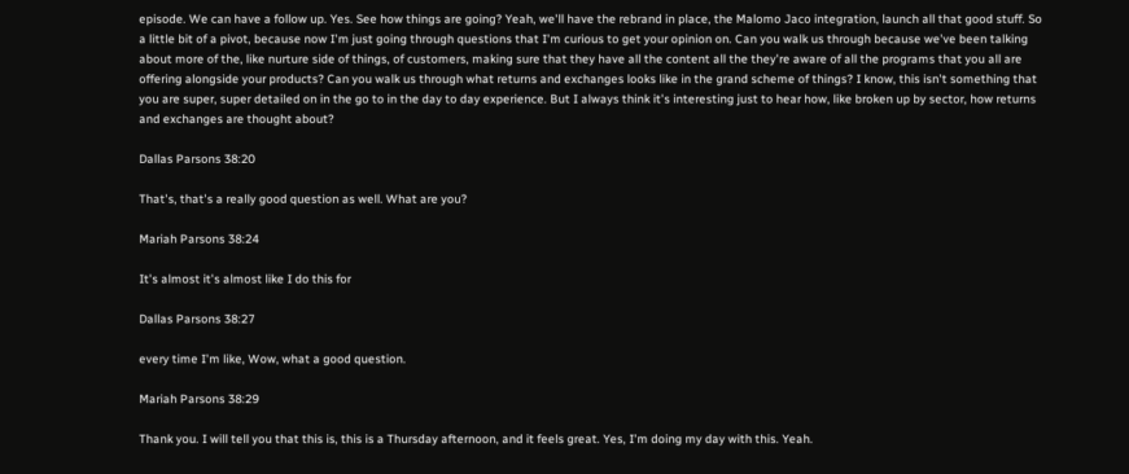episode. We can have a follow up. Yes. See how things are going? Yeah, we'll have the rebrand in place, the Malomo Jaco integration, launch all that good stuff. So a little bit of a pivot, because now I'm just going through questions that I'm curious to get your opinion on. Can you walk us through because we've been talking about more of the, like nurture side of things, of customers, making sure that they have all the content all the they're aware of all the programs that you all are offering alongside your products? Can you walk us through what returns and exchanges looks like in the grand scheme of things? I know, this isn't something that you are super, super detailed on in the go to in the day to day experience. But I always think it's interesting just to hear how, like broken up by sector, how returns and exchanges are thought about?

Dallas Parsons 38:20

That's, that's a really good question as well. What are you?

Mariah Parsons 38:24

It's almost it's almost like I do this for

Dallas Parsons 38:27

every time I'm like, Wow, what a good question.

Mariah Parsons 38:29

Thank you. I will tell you that this is, this is a Thursday afternoon, and it feels great. Yes, I'm doing my day with this. Yeah.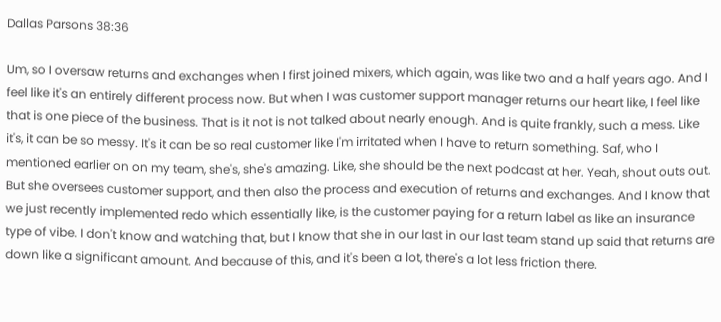Dallas Parsons 38:36

Um, so I oversaw returns and exchanges when I first joined mixers, which again, was like two and a half years ago. And I feel like it's an entirely different process now. But when I was customer support manager returns our heart like, I feel like that is one piece of the business. That is it not is not talked about nearly enough. And is quite frankly, such a mess. Like it's, it can be so messy. It's it can be so real customer like I'm irritated when I have to return something. Saf, who I mentioned earlier on on my team, she's, she's amazing. Like, she should be the next podcast at her. Yeah, shout outs out. But she oversees customer support, and then also the process and execution of returns and exchanges. And I know that we just recently implemented redo which essentially like, is the customer paying for a return label as like an insurance type of vibe. I don't know and watching that, but I know that she in our last in our last team stand up said that returns are down like a significant amount. And because of this, and it's been a lot, there's a lot less friction there.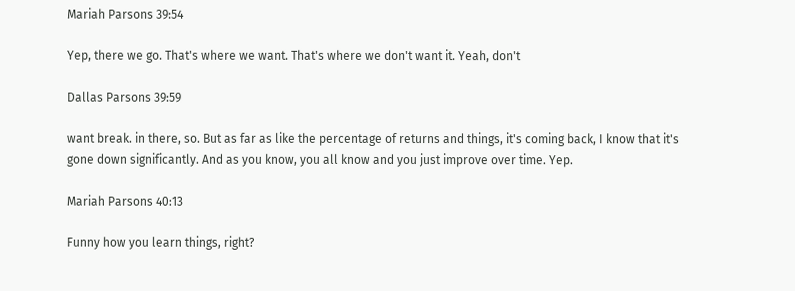Mariah Parsons 39:54

Yep, there we go. That's where we want. That's where we don't want it. Yeah, don't

Dallas Parsons 39:59

want break. in there, so. But as far as like the percentage of returns and things, it's coming back, I know that it's gone down significantly. And as you know, you all know and you just improve over time. Yep.

Mariah Parsons 40:13

Funny how you learn things, right?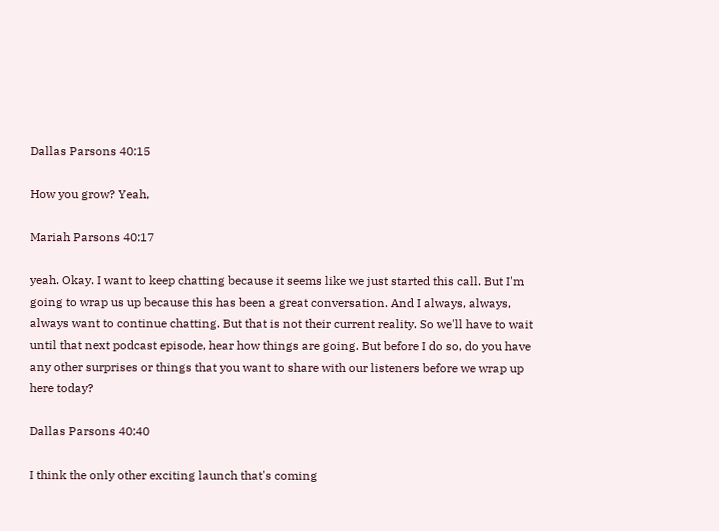Dallas Parsons 40:15

How you grow? Yeah,

Mariah Parsons 40:17

yeah. Okay. I want to keep chatting because it seems like we just started this call. But I'm going to wrap us up because this has been a great conversation. And I always, always, always want to continue chatting. But that is not their current reality. So we'll have to wait until that next podcast episode, hear how things are going. But before I do so, do you have any other surprises or things that you want to share with our listeners before we wrap up here today?

Dallas Parsons 40:40

I think the only other exciting launch that's coming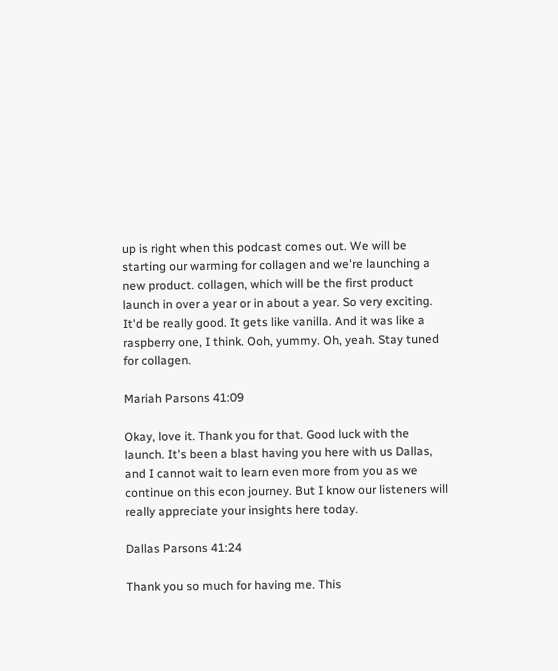up is right when this podcast comes out. We will be starting our warming for collagen and we're launching a new product. collagen, which will be the first product launch in over a year or in about a year. So very exciting. It'd be really good. It gets like vanilla. And it was like a raspberry one, I think. Ooh, yummy. Oh, yeah. Stay tuned for collagen.

Mariah Parsons 41:09

Okay, love it. Thank you for that. Good luck with the launch. It's been a blast having you here with us Dallas, and I cannot wait to learn even more from you as we continue on this econ journey. But I know our listeners will really appreciate your insights here today.

Dallas Parsons 41:24

Thank you so much for having me. This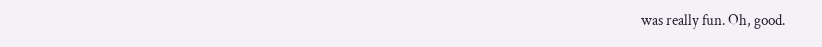was really fun. Oh, good.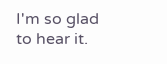I'm so glad to hear it.